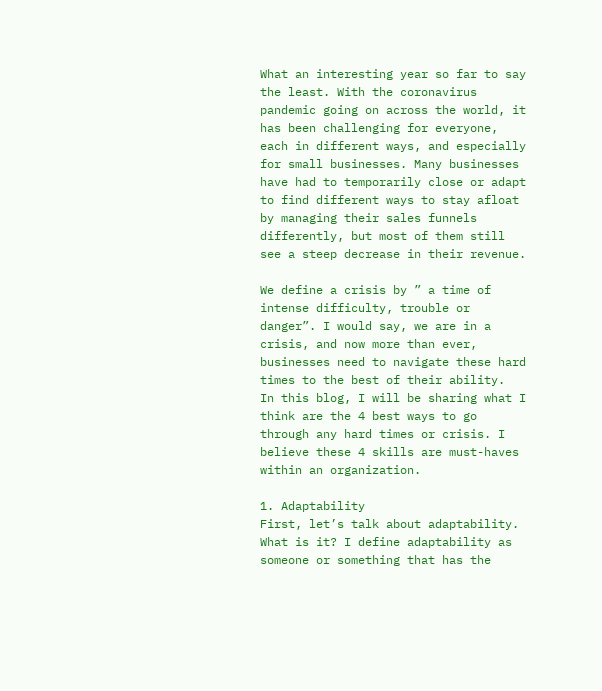What an interesting year so far to say the least. With the coronavirus pandemic going on across the world, it has been challenging for everyone, each in different ways, and especially for small businesses. Many businesses have had to temporarily close or adapt to find different ways to stay afloat by managing their sales funnels differently, but most of them still see a steep decrease in their revenue.

We define a crisis by ” a time of intense difficulty, trouble or danger”. I would say, we are in a crisis, and now more than ever, businesses need to navigate these hard times to the best of their ability.
In this blog, I will be sharing what I think are the 4 best ways to go through any hard times or crisis. I believe these 4 skills are must-haves within an organization.

1. Adaptability
First, let’s talk about adaptability. What is it? I define adaptability as someone or something that has the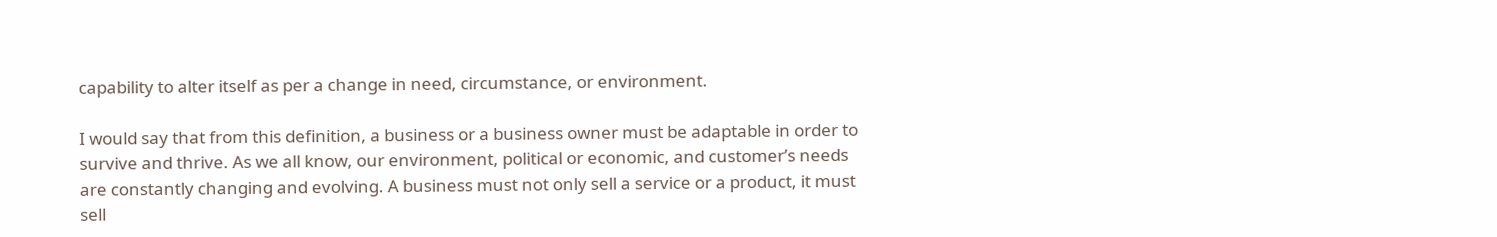capability to alter itself as per a change in need, circumstance, or environment.

I would say that from this definition, a business or a business owner must be adaptable in order to survive and thrive. As we all know, our environment, political or economic, and customer’s needs are constantly changing and evolving. A business must not only sell a service or a product, it must sell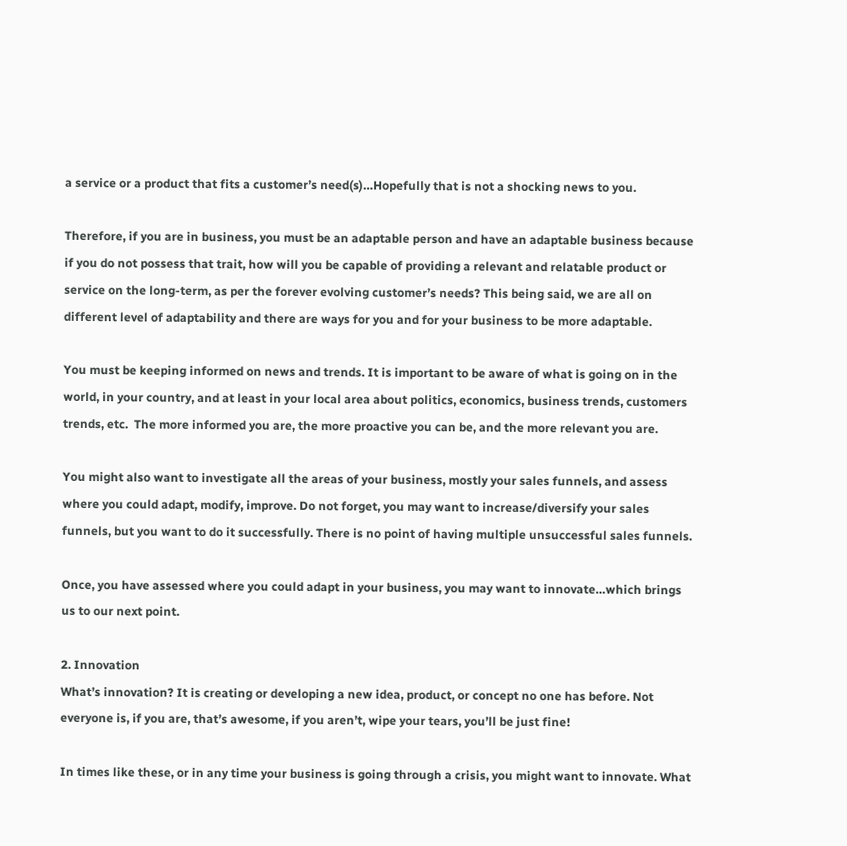a service or a product that fits a customer’s need(s)…Hopefully that is not a shocking news to you.

Therefore, if you are in business, you must be an adaptable person and have an adaptable business because if you do not possess that trait, how will you be capable of providing a relevant and relatable product or service on the long-term, as per the forever evolving customer’s needs? This being said, we are all on different level of adaptability and there are ways for you and for your business to be more adaptable.

You must be keeping informed on news and trends. It is important to be aware of what is going on in the world, in your country, and at least in your local area about politics, economics, business trends, customers trends, etc.  The more informed you are, the more proactive you can be, and the more relevant you are.

You might also want to investigate all the areas of your business, mostly your sales funnels, and assess where you could adapt, modify, improve. Do not forget, you may want to increase/diversify your sales funnels, but you want to do it successfully. There is no point of having multiple unsuccessful sales funnels.

Once, you have assessed where you could adapt in your business, you may want to innovate…which brings us to our next point.

2. Innovation
What’s innovation? It is creating or developing a new idea, product, or concept no one has before. Not everyone is, if you are, that’s awesome, if you aren’t, wipe your tears, you’ll be just fine!

In times like these, or in any time your business is going through a crisis, you might want to innovate. What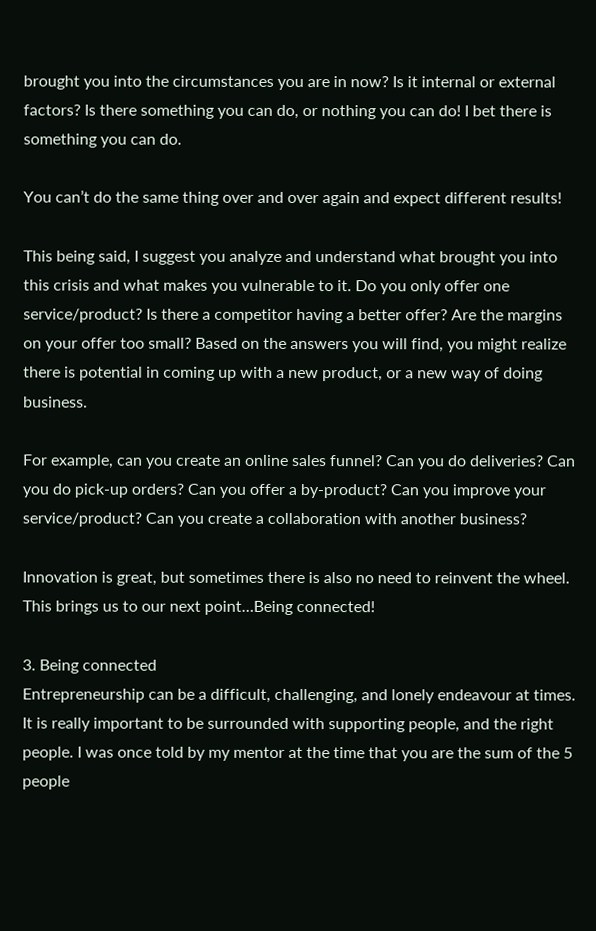brought you into the circumstances you are in now? Is it internal or external factors? Is there something you can do, or nothing you can do! I bet there is something you can do.

You can’t do the same thing over and over again and expect different results!

This being said, I suggest you analyze and understand what brought you into this crisis and what makes you vulnerable to it. Do you only offer one service/product? Is there a competitor having a better offer? Are the margins on your offer too small? Based on the answers you will find, you might realize there is potential in coming up with a new product, or a new way of doing business.

For example, can you create an online sales funnel? Can you do deliveries? Can you do pick-up orders? Can you offer a by-product? Can you improve your service/product? Can you create a collaboration with another business?

Innovation is great, but sometimes there is also no need to reinvent the wheel. This brings us to our next point…Being connected!

3. Being connected
Entrepreneurship can be a difficult, challenging, and lonely endeavour at times. It is really important to be surrounded with supporting people, and the right people. I was once told by my mentor at the time that you are the sum of the 5 people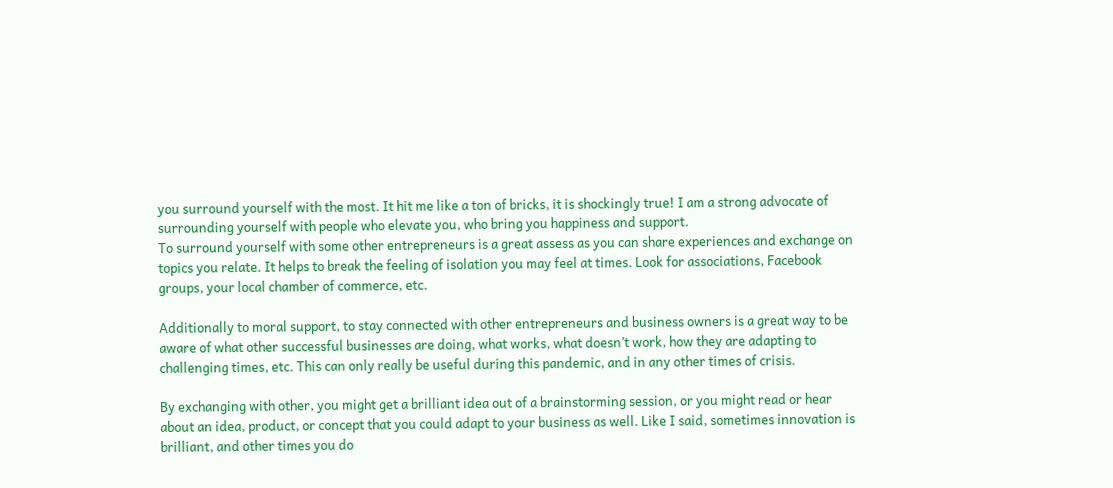you surround yourself with the most. It hit me like a ton of bricks, it is shockingly true! I am a strong advocate of surrounding yourself with people who elevate you, who bring you happiness and support.
To surround yourself with some other entrepreneurs is a great assess as you can share experiences and exchange on topics you relate. It helps to break the feeling of isolation you may feel at times. Look for associations, Facebook groups, your local chamber of commerce, etc.

Additionally to moral support, to stay connected with other entrepreneurs and business owners is a great way to be aware of what other successful businesses are doing, what works, what doesn’t work, how they are adapting to challenging times, etc. This can only really be useful during this pandemic, and in any other times of crisis.

By exchanging with other, you might get a brilliant idea out of a brainstorming session, or you might read or hear about an idea, product, or concept that you could adapt to your business as well. Like I said, sometimes innovation is brilliant, and other times you do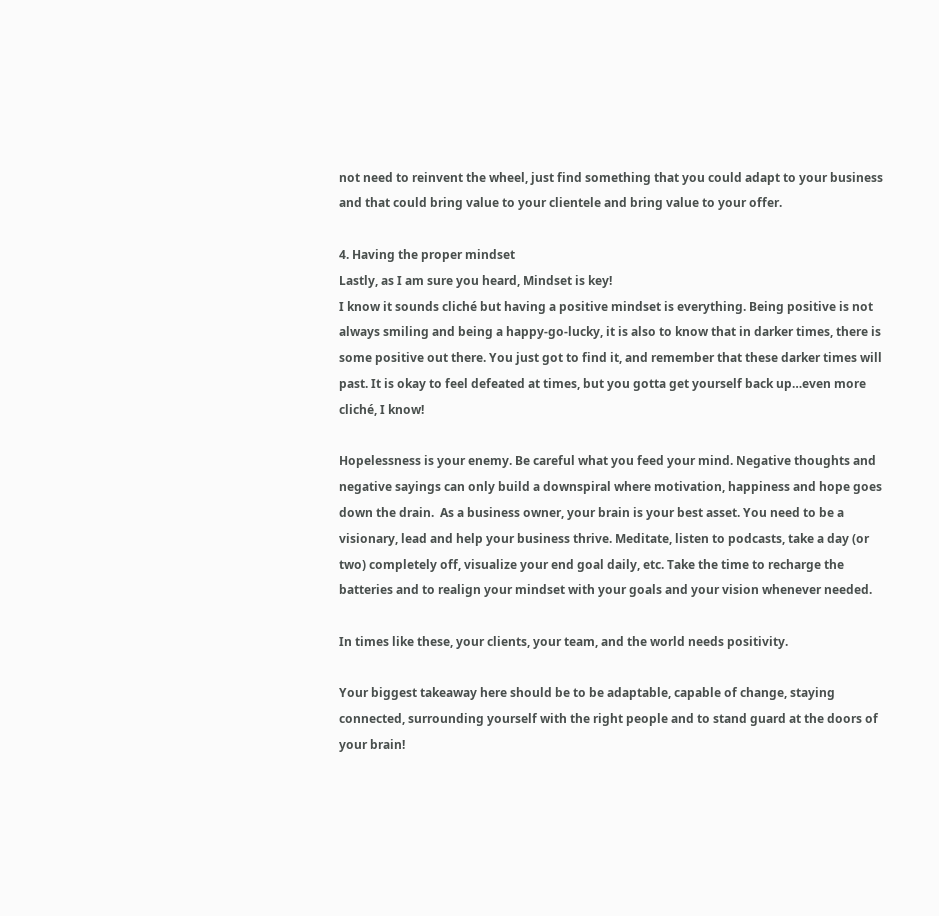not need to reinvent the wheel, just find something that you could adapt to your business and that could bring value to your clientele and bring value to your offer.

4. Having the proper mindset
Lastly, as I am sure you heard, Mindset is key!
I know it sounds cliché but having a positive mindset is everything. Being positive is not always smiling and being a happy-go-lucky, it is also to know that in darker times, there is some positive out there. You just got to find it, and remember that these darker times will past. It is okay to feel defeated at times, but you gotta get yourself back up…even more cliché, I know!

Hopelessness is your enemy. Be careful what you feed your mind. Negative thoughts and negative sayings can only build a downspiral where motivation, happiness and hope goes down the drain.  As a business owner, your brain is your best asset. You need to be a visionary, lead and help your business thrive. Meditate, listen to podcasts, take a day (or two) completely off, visualize your end goal daily, etc. Take the time to recharge the batteries and to realign your mindset with your goals and your vision whenever needed.

In times like these, your clients, your team, and the world needs positivity.

Your biggest takeaway here should be to be adaptable, capable of change, staying connected, surrounding yourself with the right people and to stand guard at the doors of your brain!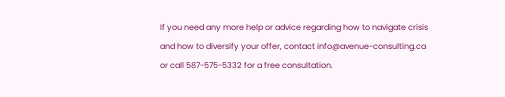If you need any more help or advice regarding how to navigate crisis and how to diversify your offer, contact info@avenue-consulting.ca or call 587-575-5332 for a free consultation.